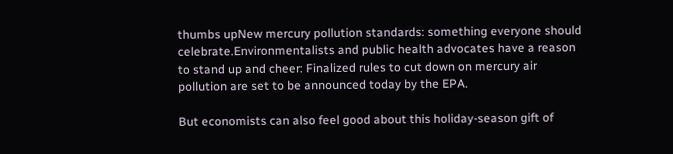thumbs upNew mercury pollution standards: something everyone should celebrate.Environmentalists and public health advocates have a reason to stand up and cheer: Finalized rules to cut down on mercury air pollution are set to be announced today by the EPA.

But economists can also feel good about this holiday-season gift of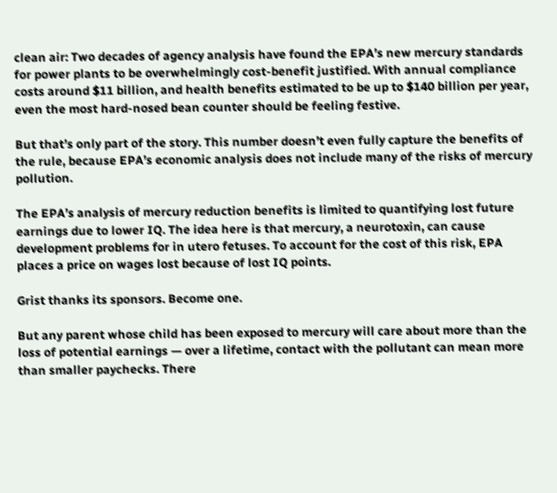clean air: Two decades of agency analysis have found the EPA’s new mercury standards for power plants to be overwhelmingly cost-benefit justified. With annual compliance costs around $11 billion, and health benefits estimated to be up to $140 billion per year, even the most hard-nosed bean counter should be feeling festive.

But that’s only part of the story. This number doesn’t even fully capture the benefits of the rule, because EPA’s economic analysis does not include many of the risks of mercury pollution.

The EPA’s analysis of mercury reduction benefits is limited to quantifying lost future earnings due to lower IQ. The idea here is that mercury, a neurotoxin, can cause development problems for in utero fetuses. To account for the cost of this risk, EPA places a price on wages lost because of lost IQ points.

Grist thanks its sponsors. Become one.

But any parent whose child has been exposed to mercury will care about more than the loss of potential earnings — over a lifetime, contact with the pollutant can mean more than smaller paychecks. There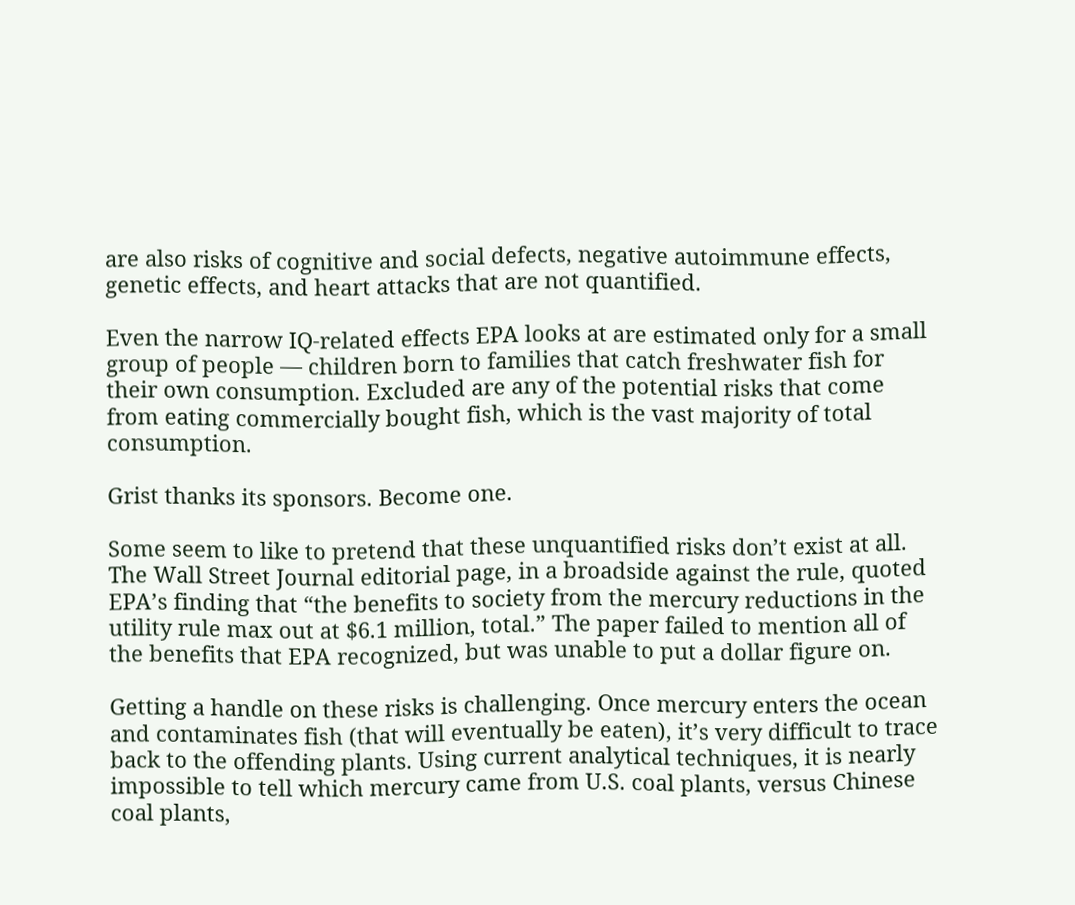are also risks of cognitive and social defects, negative autoimmune effects, genetic effects, and heart attacks that are not quantified.

Even the narrow IQ-related effects EPA looks at are estimated only for a small group of people — children born to families that catch freshwater fish for their own consumption. Excluded are any of the potential risks that come from eating commercially bought fish, which is the vast majority of total consumption.

Grist thanks its sponsors. Become one.

Some seem to like to pretend that these unquantified risks don’t exist at all. The Wall Street Journal editorial page, in a broadside against the rule, quoted EPA’s finding that “the benefits to society from the mercury reductions in the utility rule max out at $6.1 million, total.” The paper failed to mention all of the benefits that EPA recognized, but was unable to put a dollar figure on.

Getting a handle on these risks is challenging. Once mercury enters the ocean and contaminates fish (that will eventually be eaten), it’s very difficult to trace back to the offending plants. Using current analytical techniques, it is nearly impossible to tell which mercury came from U.S. coal plants, versus Chinese coal plants,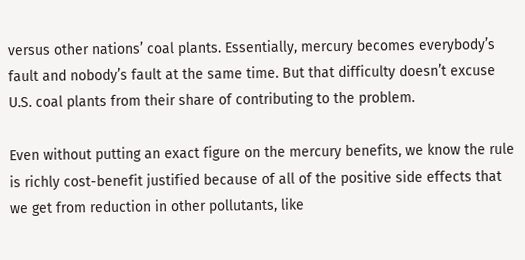versus other nations’ coal plants. Essentially, mercury becomes everybody’s fault and nobody’s fault at the same time. But that difficulty doesn’t excuse U.S. coal plants from their share of contributing to the problem.

Even without putting an exact figure on the mercury benefits, we know the rule is richly cost-benefit justified because of all of the positive side effects that we get from reduction in other pollutants, like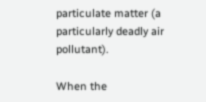particulate matter (a particularly deadly air pollutant).

When the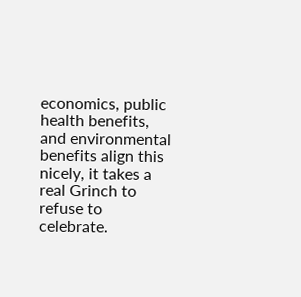economics, public health benefits, and environmental benefits align this nicely, it takes a real Grinch to refuse to celebrate.